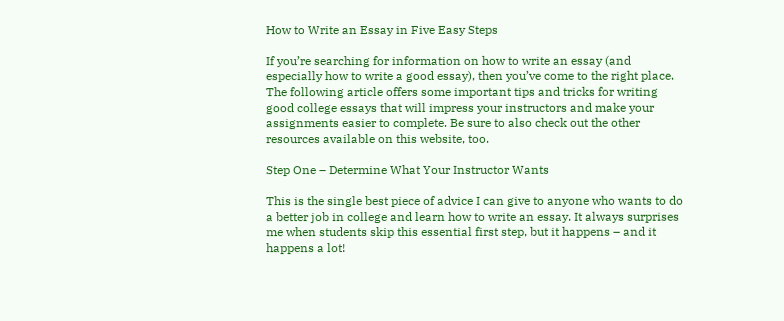How to Write an Essay in Five Easy Steps

If you’re searching for information on how to write an essay (and especially how to write a good essay), then you’ve come to the right place. The following article offers some important tips and tricks for writing good college essays that will impress your instructors and make your assignments easier to complete. Be sure to also check out the other resources available on this website, too.

Step One – Determine What Your Instructor Wants

This is the single best piece of advice I can give to anyone who wants to do a better job in college and learn how to write an essay. It always surprises me when students skip this essential first step, but it happens – and it happens a lot!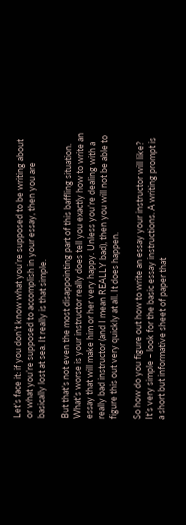Let’s face it: if you don’t know what you’re supposed to be writing about or what you’re supposed to accomplish in your essay, then you are basically lost at sea. It really is that simple.

But that’s not even the most disappointing part of this baffling situation. What’s worse is your instructor really does tell you exactly how to write an essay that will make him or her very happy. Unless you’re dealing with a really bad instructor (and I mean REALLY bad), then you will not be able to figure this out very quickly at all. It does happen.

So how do you figure out how to write an essay your instructor will like? It’s very simple – look for the basic essay instructions. A writing prompt is a short but informative sheet of paper that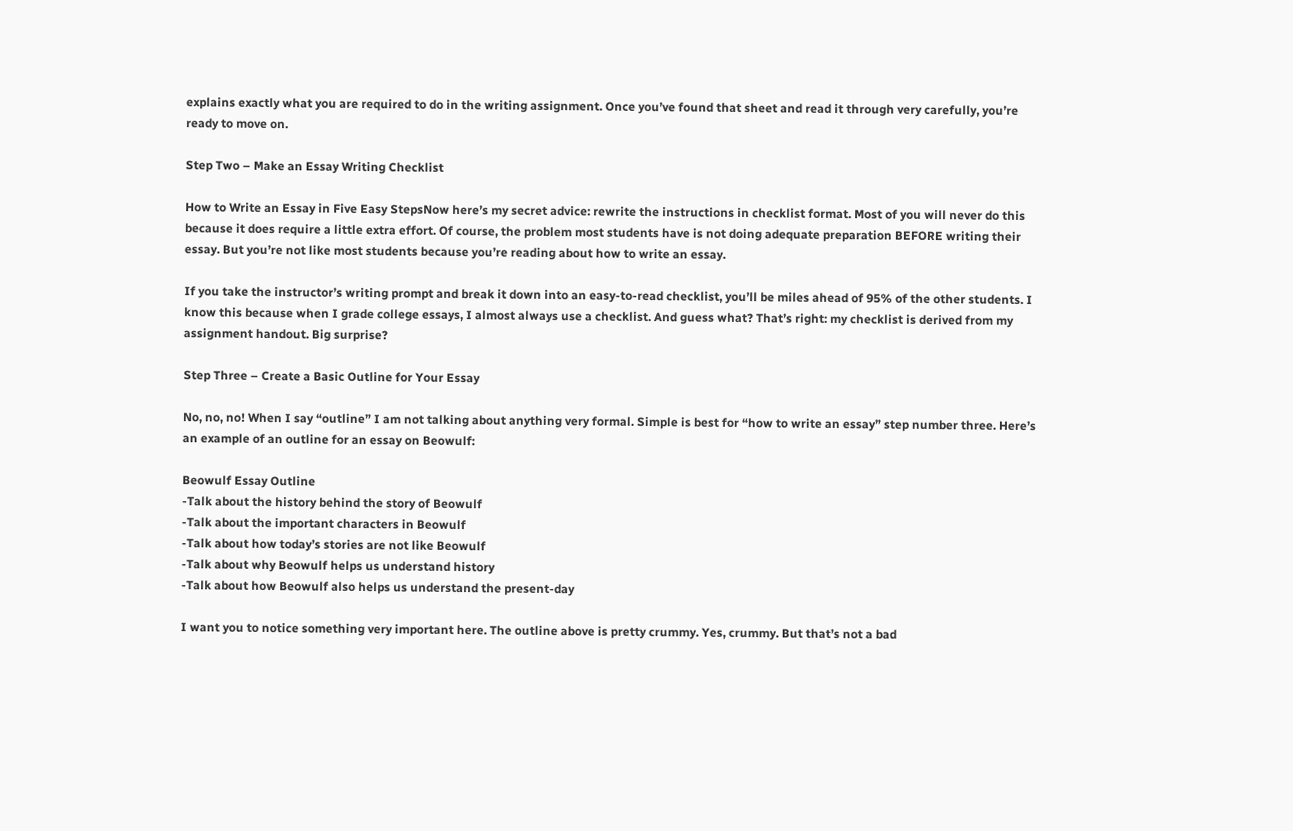explains exactly what you are required to do in the writing assignment. Once you’ve found that sheet and read it through very carefully, you’re ready to move on.

Step Two – Make an Essay Writing Checklist

How to Write an Essay in Five Easy StepsNow here’s my secret advice: rewrite the instructions in checklist format. Most of you will never do this because it does require a little extra effort. Of course, the problem most students have is not doing adequate preparation BEFORE writing their essay. But you’re not like most students because you’re reading about how to write an essay.

If you take the instructor’s writing prompt and break it down into an easy-to-read checklist, you’ll be miles ahead of 95% of the other students. I know this because when I grade college essays, I almost always use a checklist. And guess what? That’s right: my checklist is derived from my assignment handout. Big surprise?

Step Three – Create a Basic Outline for Your Essay

No, no, no! When I say “outline” I am not talking about anything very formal. Simple is best for “how to write an essay” step number three. Here’s an example of an outline for an essay on Beowulf:

Beowulf Essay Outline
-Talk about the history behind the story of Beowulf
-Talk about the important characters in Beowulf
-Talk about how today’s stories are not like Beowulf
-Talk about why Beowulf helps us understand history
-Talk about how Beowulf also helps us understand the present-day

I want you to notice something very important here. The outline above is pretty crummy. Yes, crummy. But that’s not a bad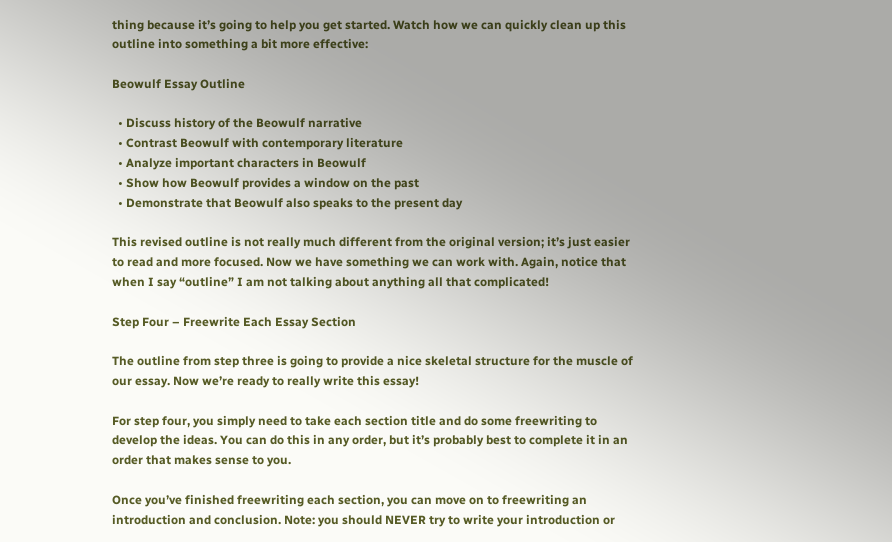thing because it’s going to help you get started. Watch how we can quickly clean up this outline into something a bit more effective:

Beowulf Essay Outline

  • Discuss history of the Beowulf narrative
  • Contrast Beowulf with contemporary literature
  • Analyze important characters in Beowulf
  • Show how Beowulf provides a window on the past
  • Demonstrate that Beowulf also speaks to the present day

This revised outline is not really much different from the original version; it’s just easier to read and more focused. Now we have something we can work with. Again, notice that when I say “outline” I am not talking about anything all that complicated!

Step Four – Freewrite Each Essay Section

The outline from step three is going to provide a nice skeletal structure for the muscle of our essay. Now we’re ready to really write this essay!

For step four, you simply need to take each section title and do some freewriting to develop the ideas. You can do this in any order, but it’s probably best to complete it in an order that makes sense to you.

Once you’ve finished freewriting each section, you can move on to freewriting an introduction and conclusion. Note: you should NEVER try to write your introduction or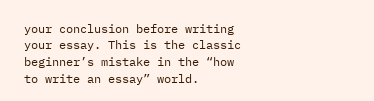your conclusion before writing your essay. This is the classic beginner’s mistake in the “how to write an essay” world.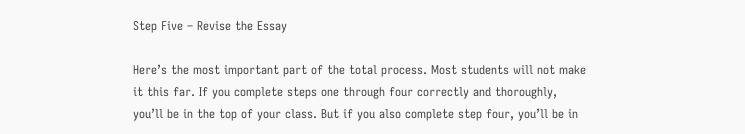Step Five – Revise the Essay

Here’s the most important part of the total process. Most students will not make it this far. If you complete steps one through four correctly and thoroughly, you’ll be in the top of your class. But if you also complete step four, you’ll be in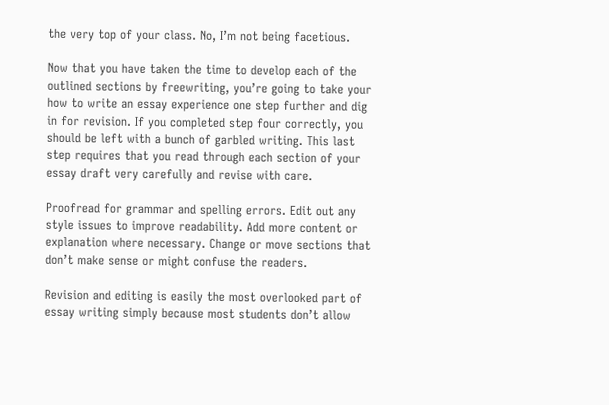the very top of your class. No, I’m not being facetious.

Now that you have taken the time to develop each of the outlined sections by freewriting, you’re going to take your how to write an essay experience one step further and dig in for revision. If you completed step four correctly, you should be left with a bunch of garbled writing. This last step requires that you read through each section of your essay draft very carefully and revise with care.

Proofread for grammar and spelling errors. Edit out any style issues to improve readability. Add more content or explanation where necessary. Change or move sections that don’t make sense or might confuse the readers.

Revision and editing is easily the most overlooked part of essay writing simply because most students don’t allow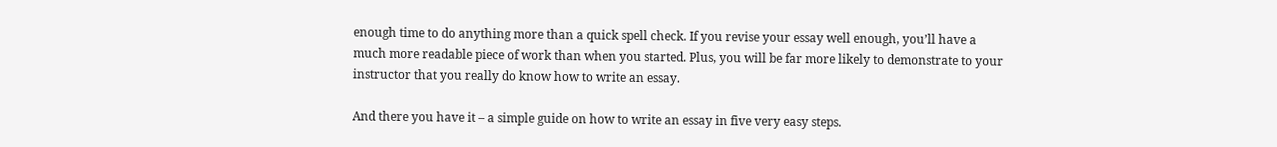enough time to do anything more than a quick spell check. If you revise your essay well enough, you’ll have a much more readable piece of work than when you started. Plus, you will be far more likely to demonstrate to your instructor that you really do know how to write an essay.

And there you have it – a simple guide on how to write an essay in five very easy steps.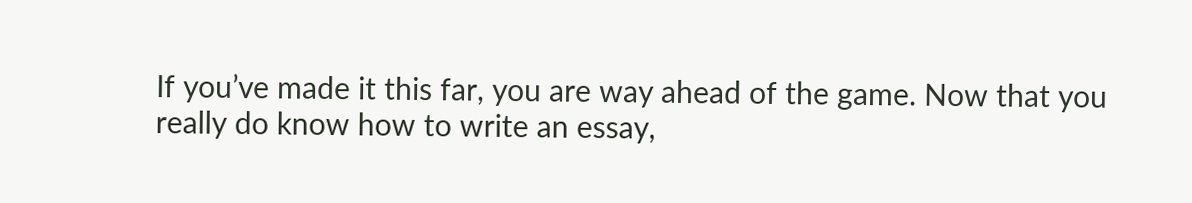If you’ve made it this far, you are way ahead of the game. Now that you really do know how to write an essay,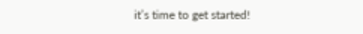it’s time to get started!